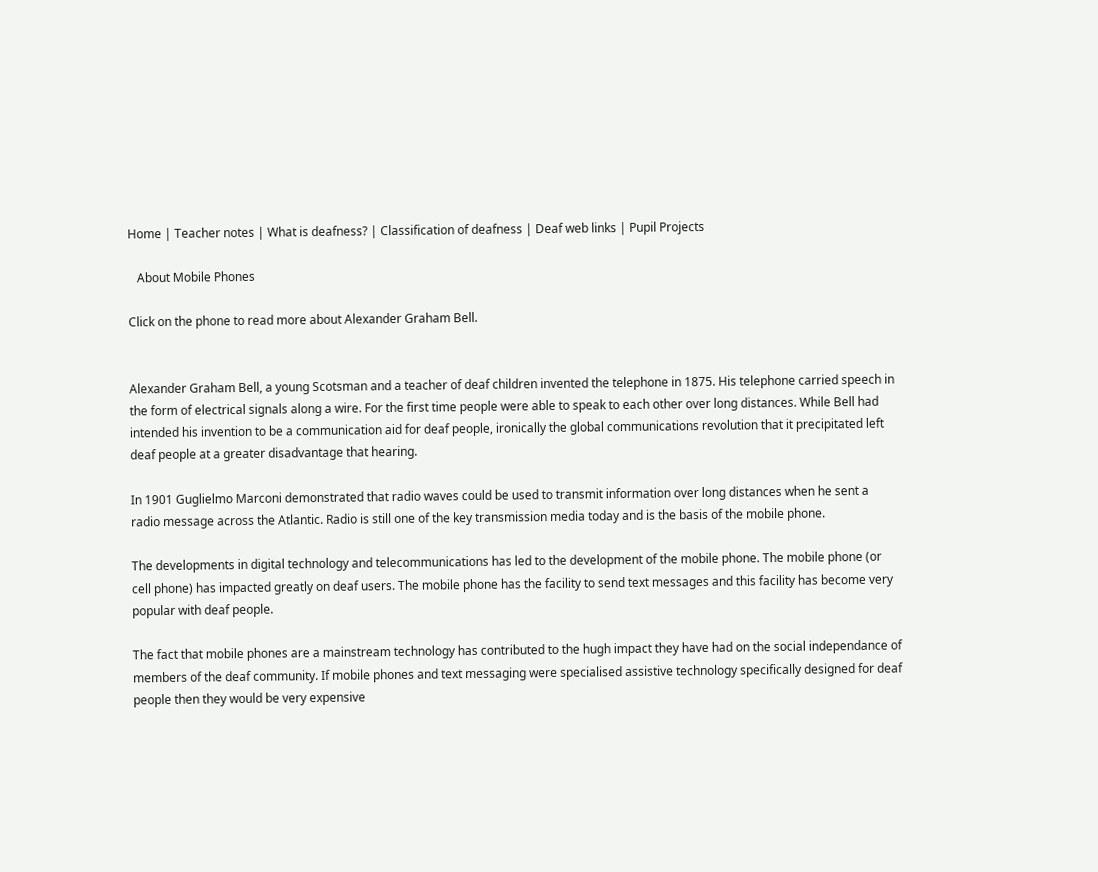Home | Teacher notes | What is deafness? | Classification of deafness | Deaf web links | Pupil Projects

   About Mobile Phones

Click on the phone to read more about Alexander Graham Bell.


Alexander Graham Bell, a young Scotsman and a teacher of deaf children invented the telephone in 1875. His telephone carried speech in the form of electrical signals along a wire. For the first time people were able to speak to each other over long distances. While Bell had intended his invention to be a communication aid for deaf people, ironically the global communications revolution that it precipitated left deaf people at a greater disadvantage that hearing.

In 1901 Guglielmo Marconi demonstrated that radio waves could be used to transmit information over long distances when he sent a radio message across the Atlantic. Radio is still one of the key transmission media today and is the basis of the mobile phone.

The developments in digital technology and telecommunications has led to the development of the mobile phone. The mobile phone (or cell phone) has impacted greatly on deaf users. The mobile phone has the facility to send text messages and this facility has become very popular with deaf people.

The fact that mobile phones are a mainstream technology has contributed to the hugh impact they have had on the social independance of members of the deaf community. If mobile phones and text messaging were specialised assistive technology specifically designed for deaf people then they would be very expensive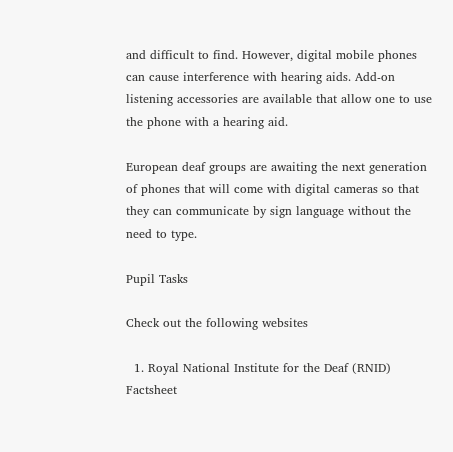and difficult to find. However, digital mobile phones can cause interference with hearing aids. Add-on listening accessories are available that allow one to use the phone with a hearing aid.

European deaf groups are awaiting the next generation of phones that will come with digital cameras so that they can communicate by sign language without the need to type.

Pupil Tasks

Check out the following websites

  1. Royal National Institute for the Deaf (RNID) Factsheet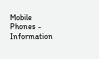Mobile Phones - Information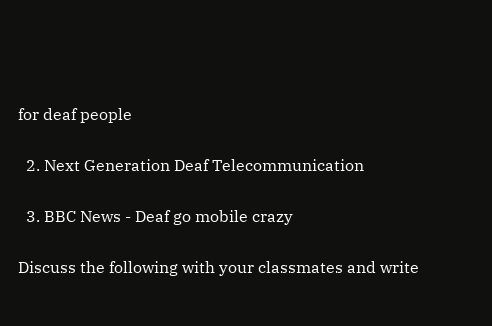for deaf people

  2. Next Generation Deaf Telecommunication

  3. BBC News - Deaf go mobile crazy

Discuss the following with your classmates and write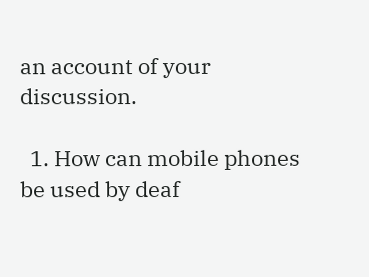an account of your discussion.

  1. How can mobile phones be used by deaf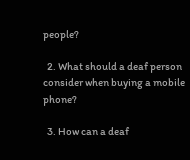people?

  2. What should a deaf person consider when buying a mobile phone?

  3. How can a deaf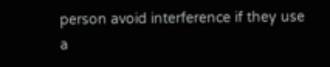person avoid interference if they use a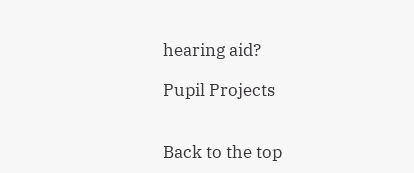hearing aid?

Pupil Projects


Back to the top